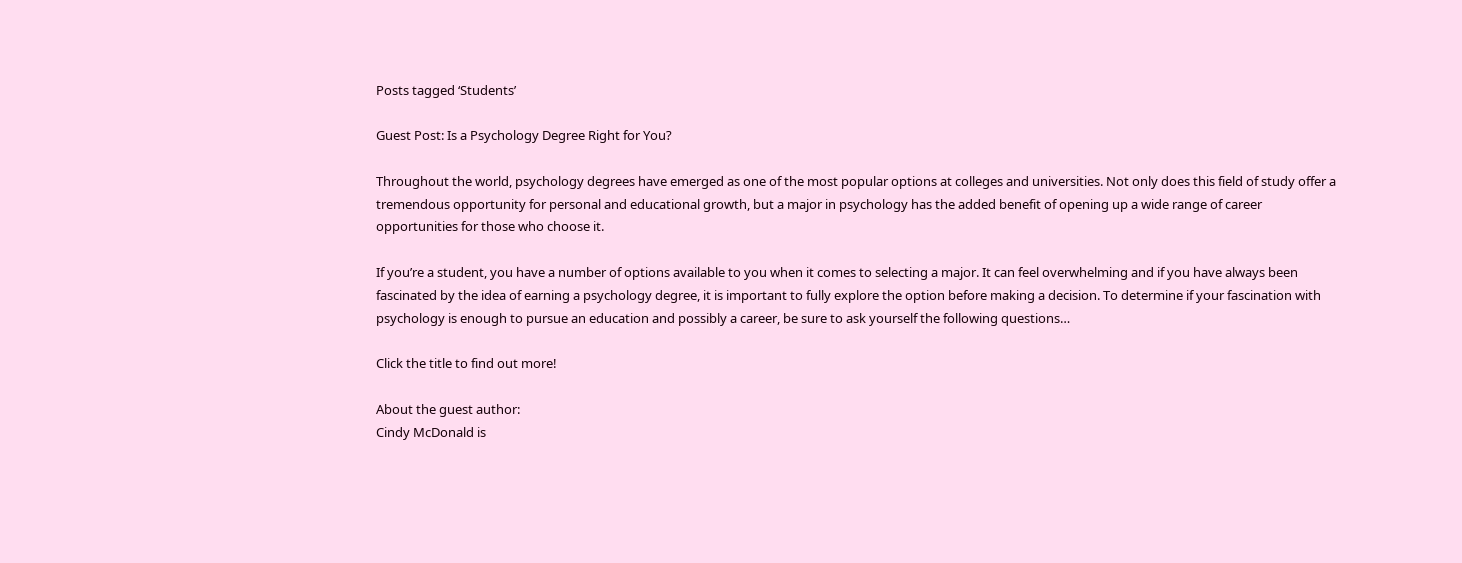Posts tagged ‘Students’

Guest Post: Is a Psychology Degree Right for You?

Throughout the world, psychology degrees have emerged as one of the most popular options at colleges and universities. Not only does this field of study offer a tremendous opportunity for personal and educational growth, but a major in psychology has the added benefit of opening up a wide range of career opportunities for those who choose it.

If you’re a student, you have a number of options available to you when it comes to selecting a major. It can feel overwhelming and if you have always been fascinated by the idea of earning a psychology degree, it is important to fully explore the option before making a decision. To determine if your fascination with psychology is enough to pursue an education and possibly a career, be sure to ask yourself the following questions…

Click the title to find out more!

About the guest author:
Cindy McDonald is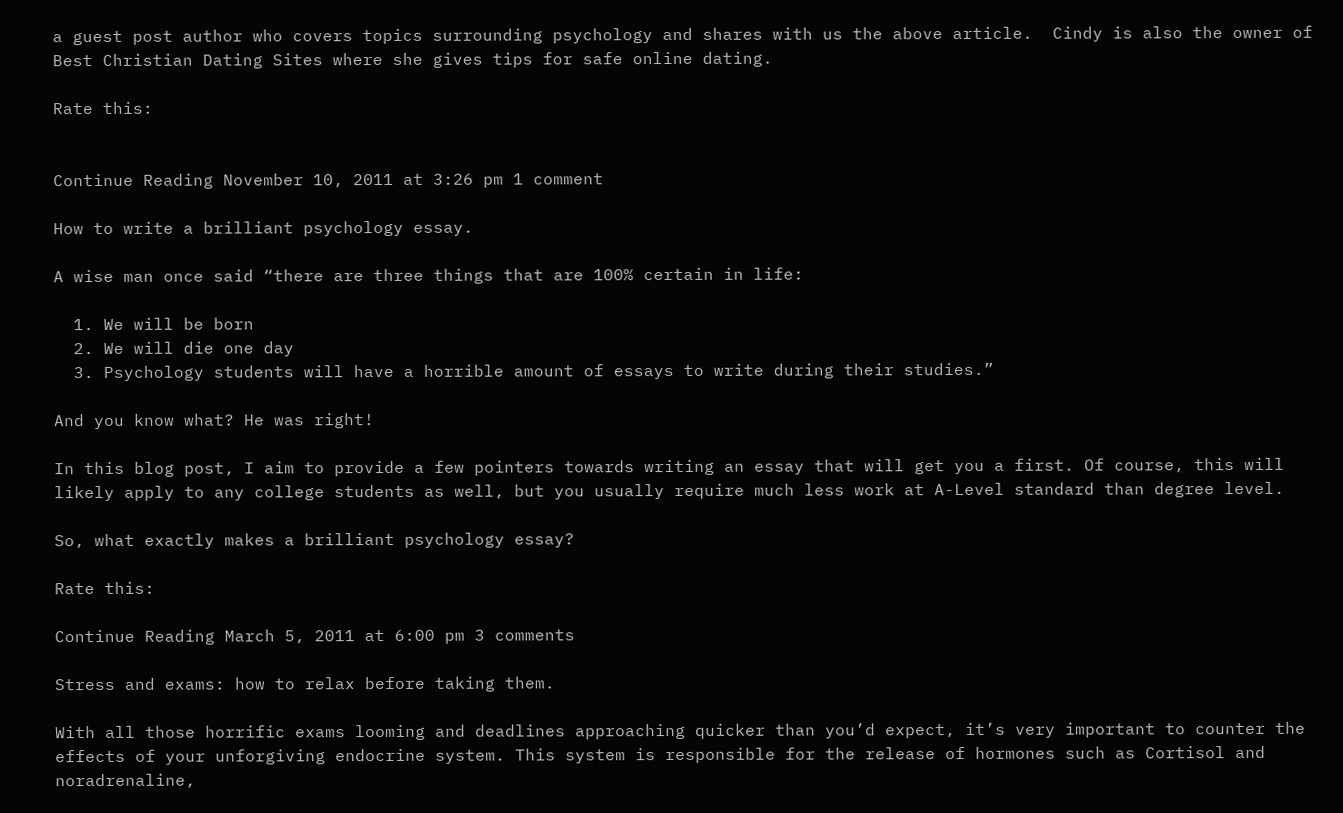a guest post author who covers topics surrounding psychology and shares with us the above article.  Cindy is also the owner of Best Christian Dating Sites where she gives tips for safe online dating.

Rate this:


Continue Reading November 10, 2011 at 3:26 pm 1 comment

How to write a brilliant psychology essay.

A wise man once said “there are three things that are 100% certain in life:

  1. We will be born
  2. We will die one day
  3. Psychology students will have a horrible amount of essays to write during their studies.”

And you know what? He was right!

In this blog post, I aim to provide a few pointers towards writing an essay that will get you a first. Of course, this will likely apply to any college students as well, but you usually require much less work at A-Level standard than degree level.

So, what exactly makes a brilliant psychology essay?

Rate this:

Continue Reading March 5, 2011 at 6:00 pm 3 comments

Stress and exams: how to relax before taking them.

With all those horrific exams looming and deadlines approaching quicker than you’d expect, it’s very important to counter the effects of your unforgiving endocrine system. This system is responsible for the release of hormones such as Cortisol and noradrenaline,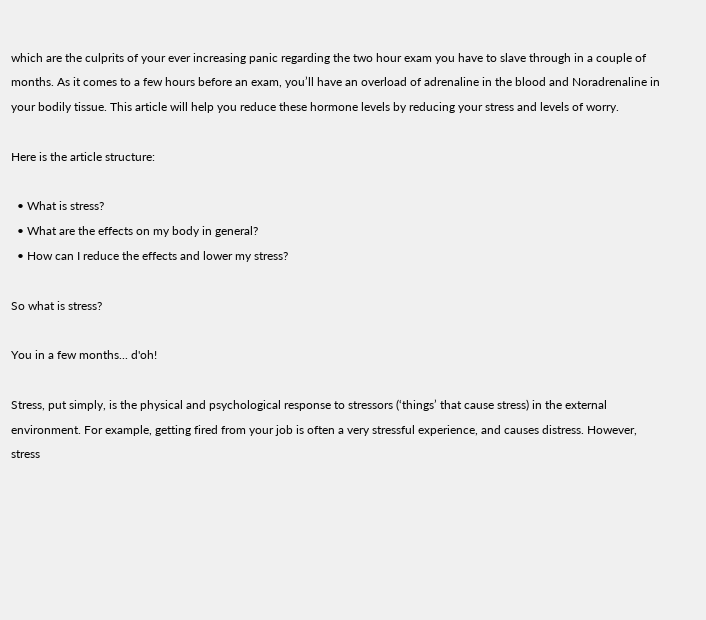which are the culprits of your ever increasing panic regarding the two hour exam you have to slave through in a couple of months. As it comes to a few hours before an exam, you’ll have an overload of adrenaline in the blood and Noradrenaline in your bodily tissue. This article will help you reduce these hormone levels by reducing your stress and levels of worry.

Here is the article structure:

  • What is stress?
  • What are the effects on my body in general?
  • How can I reduce the effects and lower my stress?

So what is stress?

You in a few months... d'oh!

Stress, put simply, is the physical and psychological response to stressors (‘things’ that cause stress) in the external environment. For example, getting fired from your job is often a very stressful experience, and causes distress. However, stress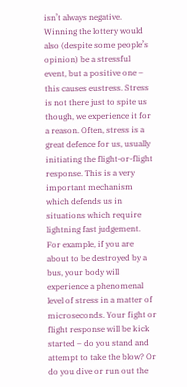isn’t always negative. Winning the lottery would also (despite some people’s opinion) be a stressful event, but a positive one – this causes eustress. Stress is not there just to spite us though, we experience it for a reason. Often, stress is a great defence for us, usually initiating the flight-or-flight response. This is a very important mechanism which defends us in situations which require lightning fast judgement. For example, if you are about to be destroyed by a bus, your body will experience a phenomenal level of stress in a matter of microseconds. Your fight or flight response will be kick started – do you stand and attempt to take the blow? Or do you dive or run out the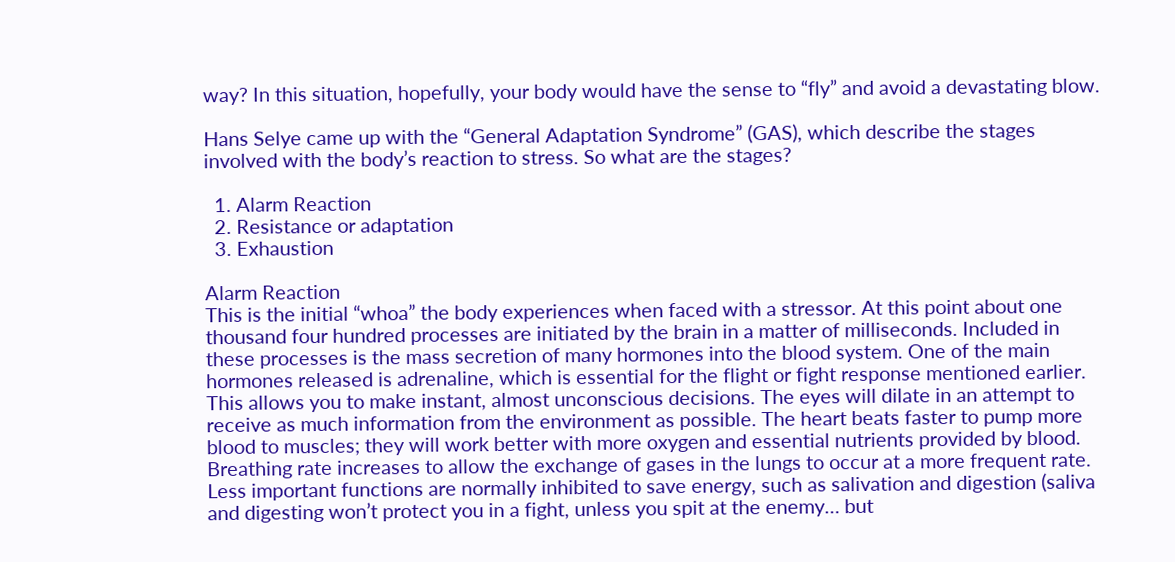way? In this situation, hopefully, your body would have the sense to “fly” and avoid a devastating blow.

Hans Selye came up with the “General Adaptation Syndrome” (GAS), which describe the stages involved with the body’s reaction to stress. So what are the stages?

  1. Alarm Reaction
  2. Resistance or adaptation
  3. Exhaustion

Alarm Reaction
This is the initial “whoa” the body experiences when faced with a stressor. At this point about one thousand four hundred processes are initiated by the brain in a matter of milliseconds. Included in these processes is the mass secretion of many hormones into the blood system. One of the main hormones released is adrenaline, which is essential for the flight or fight response mentioned earlier. This allows you to make instant, almost unconscious decisions. The eyes will dilate in an attempt to receive as much information from the environment as possible. The heart beats faster to pump more blood to muscles; they will work better with more oxygen and essential nutrients provided by blood. Breathing rate increases to allow the exchange of gases in the lungs to occur at a more frequent rate. Less important functions are normally inhibited to save energy, such as salivation and digestion (saliva and digesting won’t protect you in a fight, unless you spit at the enemy… but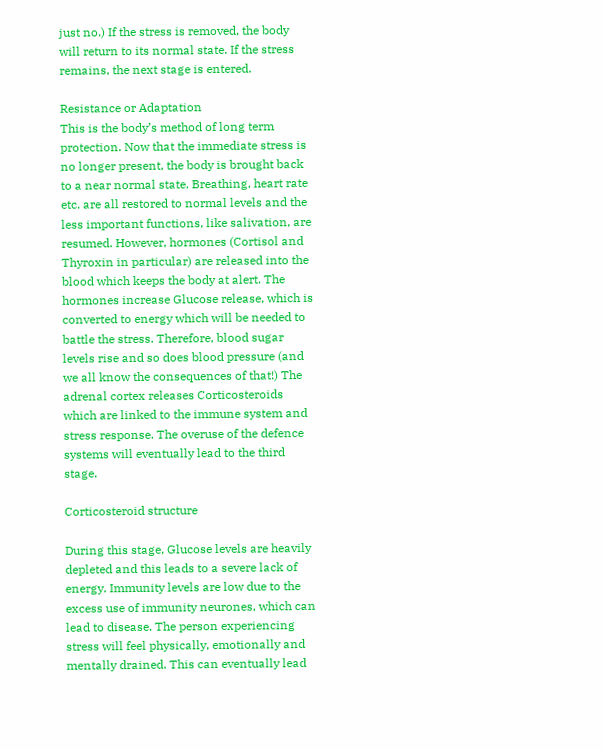just no.) If the stress is removed, the body will return to its normal state. If the stress remains, the next stage is entered.

Resistance or Adaptation
This is the body’s method of long term protection. Now that the immediate stress is no longer present, the body is brought back to a near normal state. Breathing, heart rate etc. are all restored to normal levels and the less important functions, like salivation, are resumed. However, hormones (Cortisol and Thyroxin in particular) are released into the blood which keeps the body at alert. The hormones increase Glucose release, which is converted to energy which will be needed to battle the stress. Therefore, blood sugar levels rise and so does blood pressure (and we all know the consequences of that!) The adrenal cortex releases Corticosteroids which are linked to the immune system and stress response. The overuse of the defence systems will eventually lead to the third stage.

Corticosteroid structure

During this stage, Glucose levels are heavily depleted and this leads to a severe lack of energy. Immunity levels are low due to the excess use of immunity neurones, which can lead to disease. The person experiencing stress will feel physically, emotionally and mentally drained. This can eventually lead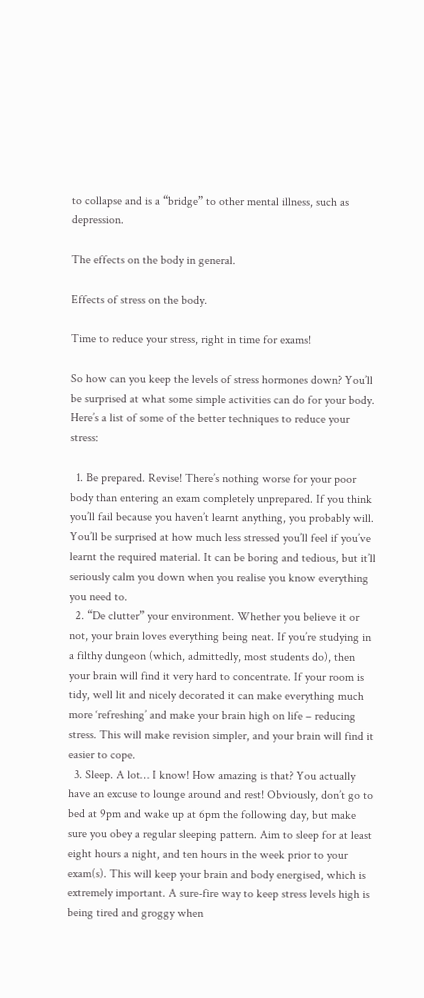to collapse and is a “bridge” to other mental illness, such as depression.

The effects on the body in general.

Effects of stress on the body.

Time to reduce your stress, right in time for exams!

So how can you keep the levels of stress hormones down? You’ll be surprised at what some simple activities can do for your body. Here’s a list of some of the better techniques to reduce your stress:

  1. Be prepared. Revise! There’s nothing worse for your poor body than entering an exam completely unprepared. If you think you’ll fail because you haven’t learnt anything, you probably will. You’ll be surprised at how much less stressed you’ll feel if you’ve learnt the required material. It can be boring and tedious, but it’ll seriously calm you down when you realise you know everything you need to.
  2. “De clutter” your environment. Whether you believe it or not, your brain loves everything being neat. If you’re studying in a filthy dungeon (which, admittedly, most students do), then your brain will find it very hard to concentrate. If your room is tidy, well lit and nicely decorated it can make everything much more ‘refreshing’ and make your brain high on life – reducing stress. This will make revision simpler, and your brain will find it easier to cope.
  3. Sleep. A lot… I know! How amazing is that? You actually have an excuse to lounge around and rest! Obviously, don’t go to bed at 9pm and wake up at 6pm the following day, but make sure you obey a regular sleeping pattern. Aim to sleep for at least eight hours a night, and ten hours in the week prior to your exam(s). This will keep your brain and body energised, which is extremely important. A sure-fire way to keep stress levels high is being tired and groggy when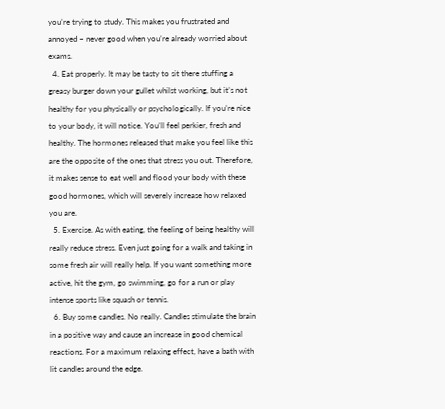you’re trying to study. This makes you frustrated and annoyed – never good when you’re already worried about exams.
  4. Eat properly. It may be tasty to sit there stuffing a greasy burger down your gullet whilst working, but it’s not healthy for you physically or psychologically. If you’re nice to your body, it will notice. You’ll feel perkier, fresh and healthy. The hormones released that make you feel like this are the opposite of the ones that stress you out. Therefore, it makes sense to eat well and flood your body with these good hormones, which will severely increase how relaxed you are.
  5. Exercise. As with eating, the feeling of being healthy will really reduce stress. Even just going for a walk and taking in some fresh air will really help. If you want something more active, hit the gym, go swimming, go for a run or play intense sports like squash or tennis.
  6. Buy some candles. No really. Candles stimulate the brain in a positive way and cause an increase in good chemical reactions. For a maximum relaxing effect, have a bath with lit candles around the edge.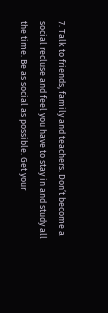7. Talk to friends, family and teachers. Don’t become a social recluse and feel you have to stay in and study all the time. Be as social as possible. Get your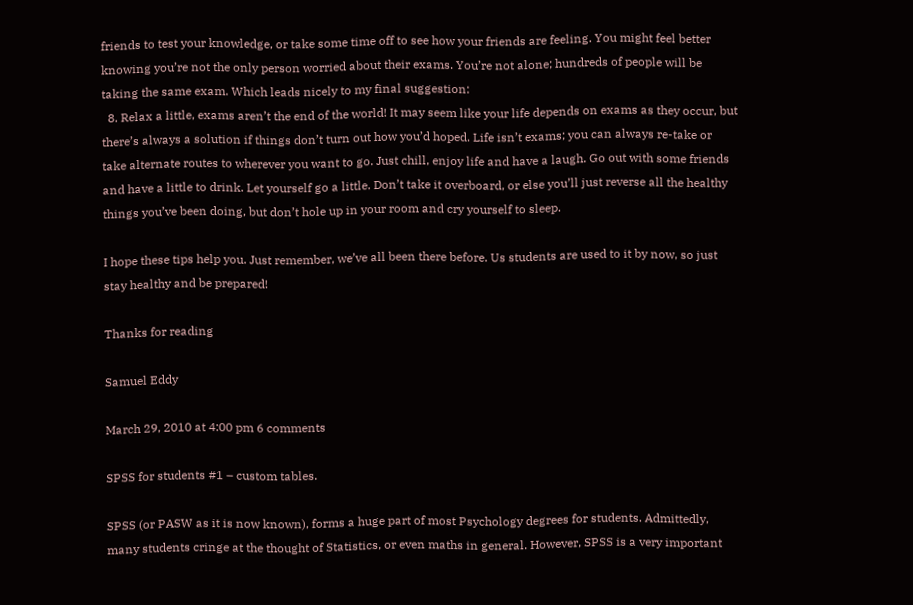friends to test your knowledge, or take some time off to see how your friends are feeling. You might feel better knowing you’re not the only person worried about their exams. You’re not alone; hundreds of people will be taking the same exam. Which leads nicely to my final suggestion:
  8. Relax a little, exams aren’t the end of the world! It may seem like your life depends on exams as they occur, but there’s always a solution if things don’t turn out how you’d hoped. Life isn’t exams; you can always re-take or take alternate routes to wherever you want to go. Just chill, enjoy life and have a laugh. Go out with some friends and have a little to drink. Let yourself go a little. Don’t take it overboard, or else you’ll just reverse all the healthy things you’ve been doing, but don’t hole up in your room and cry yourself to sleep.

I hope these tips help you. Just remember, we’ve all been there before. Us students are used to it by now, so just stay healthy and be prepared!

Thanks for reading

Samuel Eddy

March 29, 2010 at 4:00 pm 6 comments

SPSS for students #1 – custom tables.

SPSS (or PASW as it is now known), forms a huge part of most Psychology degrees for students. Admittedly, many students cringe at the thought of Statistics, or even maths in general. However, SPSS is a very important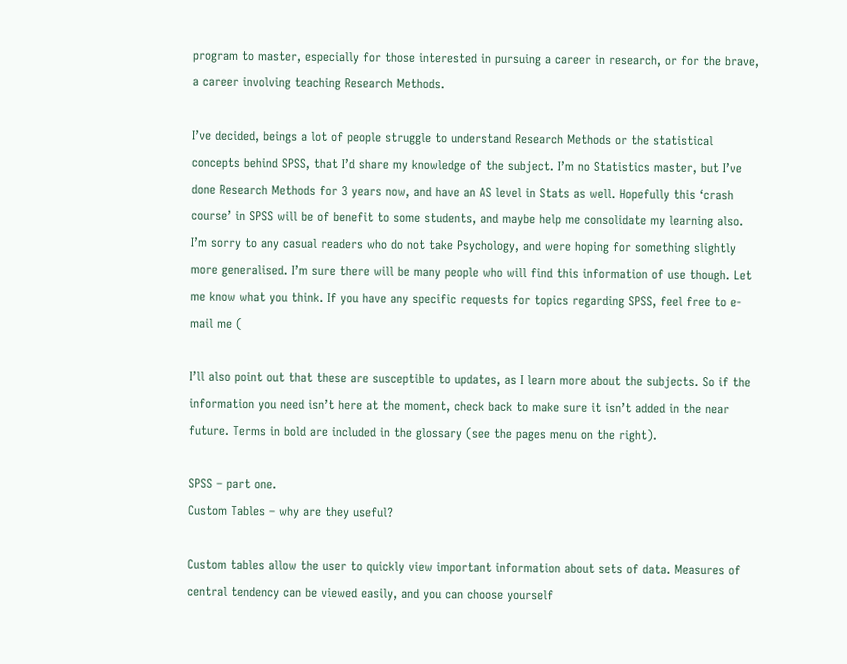program to master, especially for those interested in pursuing a career in research, or for the brave, a career involving teaching Research Methods.

I’ve decided, beings a lot of people struggle to understand Research Methods or the statistical concepts behind SPSS, that I’d share my knowledge of the subject. I’m no Statistics master, but I’ve done Research Methods for 3 years now, and have an AS level in Stats as well. Hopefully this ‘crash course’ in SPSS will be of benefit to some students, and maybe help me consolidate my learning also. I’m sorry to any casual readers who do not take Psychology, and were hoping for something slightly more generalised. I’m sure there will be many people who will find this information of use though. Let me know what you think. If you have any specific requests for topics regarding SPSS, feel free to e-mail me (

I’ll also point out that these are susceptible to updates, as I learn more about the subjects. So if the information you need isn’t here at the moment, check back to make sure it isn’t added in the near future. Terms in bold are included in the glossary (see the pages menu on the right).

SPSS – part one.
Custom Tables – why are they useful?

Custom tables allow the user to quickly view important information about sets of data. Measures of central tendency can be viewed easily, and you can choose yourself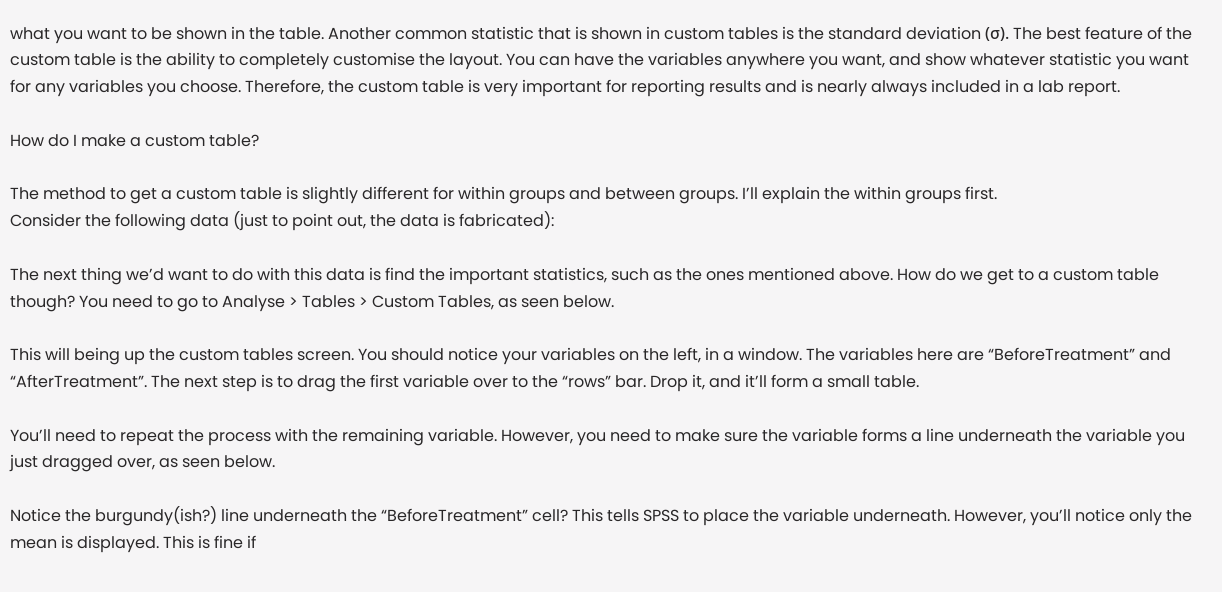what you want to be shown in the table. Another common statistic that is shown in custom tables is the standard deviation (σ). The best feature of the custom table is the ability to completely customise the layout. You can have the variables anywhere you want, and show whatever statistic you want for any variables you choose. Therefore, the custom table is very important for reporting results and is nearly always included in a lab report.

How do I make a custom table?

The method to get a custom table is slightly different for within groups and between groups. I’ll explain the within groups first.
Consider the following data (just to point out, the data is fabricated):

The next thing we’d want to do with this data is find the important statistics, such as the ones mentioned above. How do we get to a custom table though? You need to go to Analyse > Tables > Custom Tables, as seen below.

This will being up the custom tables screen. You should notice your variables on the left, in a window. The variables here are “BeforeTreatment” and “AfterTreatment”. The next step is to drag the first variable over to the “rows” bar. Drop it, and it’ll form a small table.

You’ll need to repeat the process with the remaining variable. However, you need to make sure the variable forms a line underneath the variable you just dragged over, as seen below.

Notice the burgundy(ish?) line underneath the “BeforeTreatment” cell? This tells SPSS to place the variable underneath. However, you’ll notice only the mean is displayed. This is fine if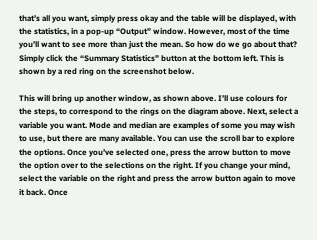that’s all you want, simply press okay and the table will be displayed, with the statistics, in a pop-up “Output” window. However, most of the time you’ll want to see more than just the mean. So how do we go about that? Simply click the “Summary Statistics” button at the bottom left. This is shown by a red ring on the screenshot below.

This will bring up another window, as shown above. I’ll use colours for the steps, to correspond to the rings on the diagram above. Next, select a variable you want. Mode and median are examples of some you may wish to use, but there are many available. You can use the scroll bar to explore the options. Once you’ve selected one, press the arrow button to move the option over to the selections on the right. If you change your mind, select the variable on the right and press the arrow button again to move it back. Once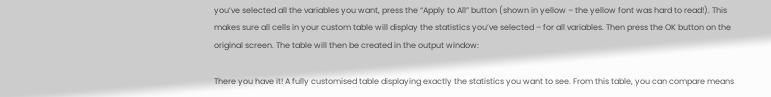you’ve selected all the variables you want, press the “Apply to All” button (shown in yellow – the yellow font was hard to read!). This makes sure all cells in your custom table will display the statistics you’ve selected – for all variables. Then press the OK button on the original screen. The table will then be created in the output window:

There you have it! A fully customised table displaying exactly the statistics you want to see. From this table, you can compare means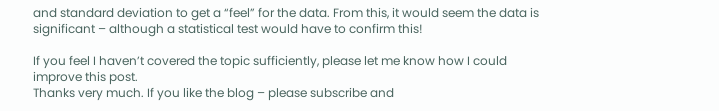and standard deviation to get a “feel” for the data. From this, it would seem the data is significant – although a statistical test would have to confirm this!

If you feel I haven’t covered the topic sufficiently, please let me know how I could improve this post.
Thanks very much. If you like the blog – please subscribe and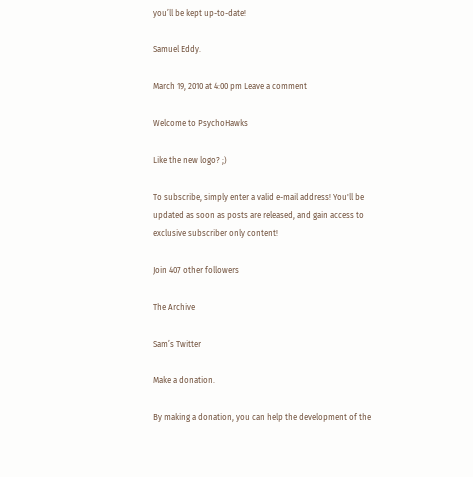you’ll be kept up-to-date!

Samuel Eddy.

March 19, 2010 at 4:00 pm Leave a comment

Welcome to PsychoHawks

Like the new logo? ;)

To subscribe, simply enter a valid e-mail address! You'll be updated as soon as posts are released, and gain access to exclusive subscriber only content!

Join 407 other followers

The Archive

Sam’s Twitter

Make a donation.

By making a donation, you can help the development of the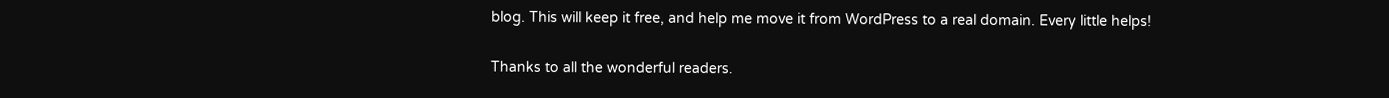blog. This will keep it free, and help me move it from WordPress to a real domain. Every little helps!

Thanks to all the wonderful readers.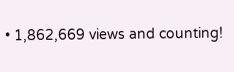• 1,862,669 views and counting!